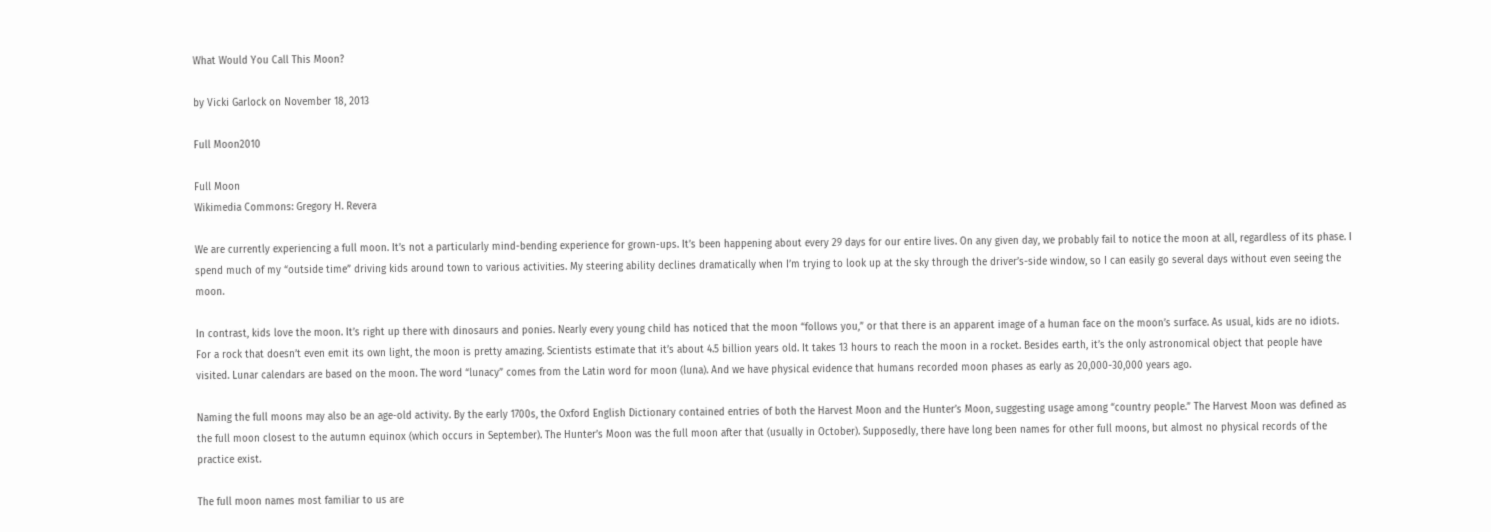What Would You Call This Moon?

by Vicki Garlock on November 18, 2013

Full Moon2010

Full Moon
Wikimedia Commons: Gregory H. Revera

We are currently experiencing a full moon. It’s not a particularly mind-bending experience for grown-ups. It’s been happening about every 29 days for our entire lives. On any given day, we probably fail to notice the moon at all, regardless of its phase. I spend much of my “outside time” driving kids around town to various activities. My steering ability declines dramatically when I’m trying to look up at the sky through the driver’s-side window, so I can easily go several days without even seeing the moon.

In contrast, kids love the moon. It’s right up there with dinosaurs and ponies. Nearly every young child has noticed that the moon “follows you,” or that there is an apparent image of a human face on the moon’s surface. As usual, kids are no idiots. For a rock that doesn’t even emit its own light, the moon is pretty amazing. Scientists estimate that it’s about 4.5 billion years old. It takes 13 hours to reach the moon in a rocket. Besides earth, it’s the only astronomical object that people have visited. Lunar calendars are based on the moon. The word “lunacy” comes from the Latin word for moon (luna). And we have physical evidence that humans recorded moon phases as early as 20,000-30,000 years ago.

Naming the full moons may also be an age-old activity. By the early 1700s, the Oxford English Dictionary contained entries of both the Harvest Moon and the Hunter’s Moon, suggesting usage among “country people.” The Harvest Moon was defined as the full moon closest to the autumn equinox (which occurs in September). The Hunter’s Moon was the full moon after that (usually in October). Supposedly, there have long been names for other full moons, but almost no physical records of the practice exist.

The full moon names most familiar to us are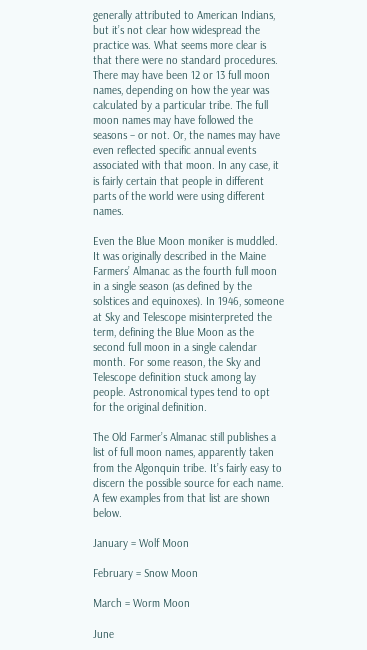generally attributed to American Indians, but it’s not clear how widespread the practice was. What seems more clear is that there were no standard procedures. There may have been 12 or 13 full moon names, depending on how the year was calculated by a particular tribe. The full moon names may have followed the seasons – or not. Or, the names may have even reflected specific annual events associated with that moon. In any case, it is fairly certain that people in different parts of the world were using different names.

Even the Blue Moon moniker is muddled. It was originally described in the Maine Farmers’ Almanac as the fourth full moon in a single season (as defined by the solstices and equinoxes). In 1946, someone at Sky and Telescope misinterpreted the term, defining the Blue Moon as the second full moon in a single calendar month. For some reason, the Sky and Telescope definition stuck among lay people. Astronomical types tend to opt for the original definition.

The Old Farmer’s Almanac still publishes a list of full moon names, apparently taken from the Algonquin tribe. It’s fairly easy to discern the possible source for each name. A few examples from that list are shown below.

January = Wolf Moon

February = Snow Moon

March = Worm Moon

June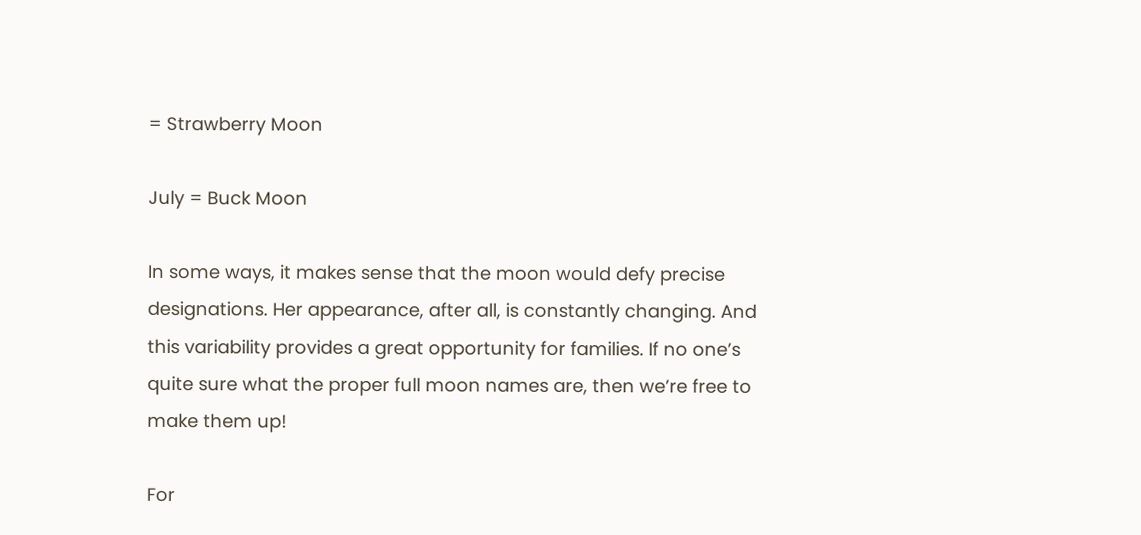= Strawberry Moon

July = Buck Moon

In some ways, it makes sense that the moon would defy precise designations. Her appearance, after all, is constantly changing. And this variability provides a great opportunity for families. If no one’s quite sure what the proper full moon names are, then we’re free to make them up!

For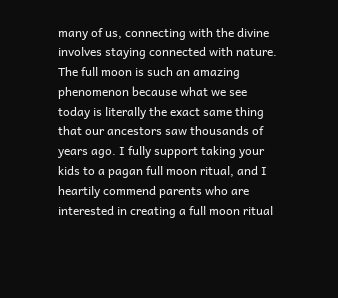many of us, connecting with the divine involves staying connected with nature. The full moon is such an amazing phenomenon because what we see today is literally the exact same thing that our ancestors saw thousands of years ago. I fully support taking your kids to a pagan full moon ritual, and I heartily commend parents who are interested in creating a full moon ritual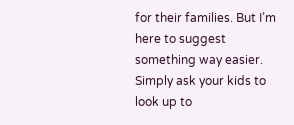for their families. But I’m here to suggest something way easier. Simply ask your kids to look up to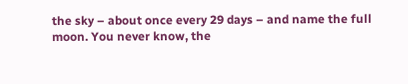the sky – about once every 29 days – and name the full moon. You never know, the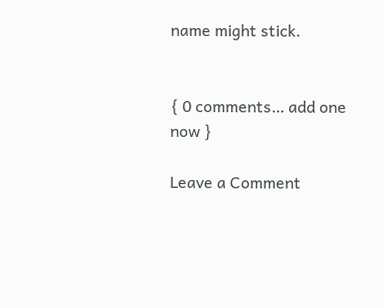name might stick.


{ 0 comments… add one now }

Leave a Comment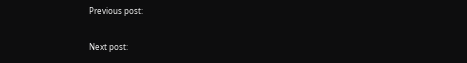Previous post:

Next post: